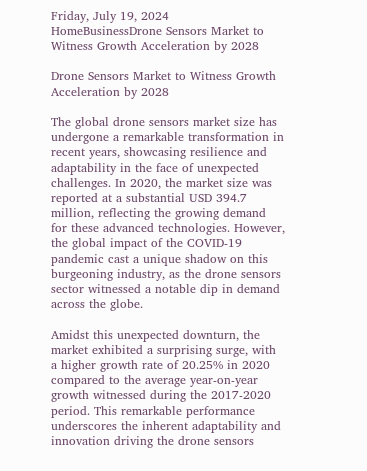Friday, July 19, 2024
HomeBusinessDrone Sensors Market to Witness Growth Acceleration by 2028

Drone Sensors Market to Witness Growth Acceleration by 2028

The global drone sensors market size has undergone a remarkable transformation in recent years, showcasing resilience and adaptability in the face of unexpected challenges. In 2020, the market size was reported at a substantial USD 394.7 million, reflecting the growing demand for these advanced technologies. However, the global impact of the COVID-19 pandemic cast a unique shadow on this burgeoning industry, as the drone sensors sector witnessed a notable dip in demand across the globe.

Amidst this unexpected downturn, the market exhibited a surprising surge, with a higher growth rate of 20.25% in 2020 compared to the average year-on-year growth witnessed during the 2017-2020 period. This remarkable performance underscores the inherent adaptability and innovation driving the drone sensors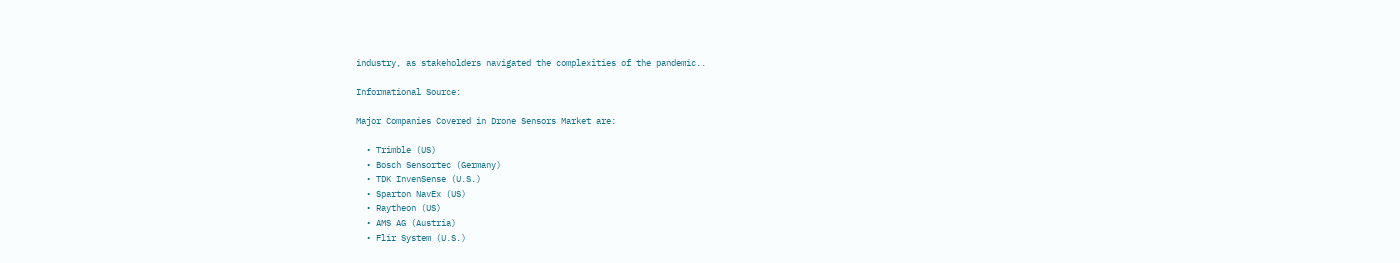industry, as stakeholders navigated the complexities of the pandemic..

Informational Source:

Major Companies Covered in Drone Sensors Market are:

  • Trimble (US)
  • Bosch Sensortec (Germany)
  • TDK InvenSense (U.S.)
  • Sparton NavEx (US)
  • Raytheon (US)
  • AMS AG (Austria)
  • Flir System (U.S.)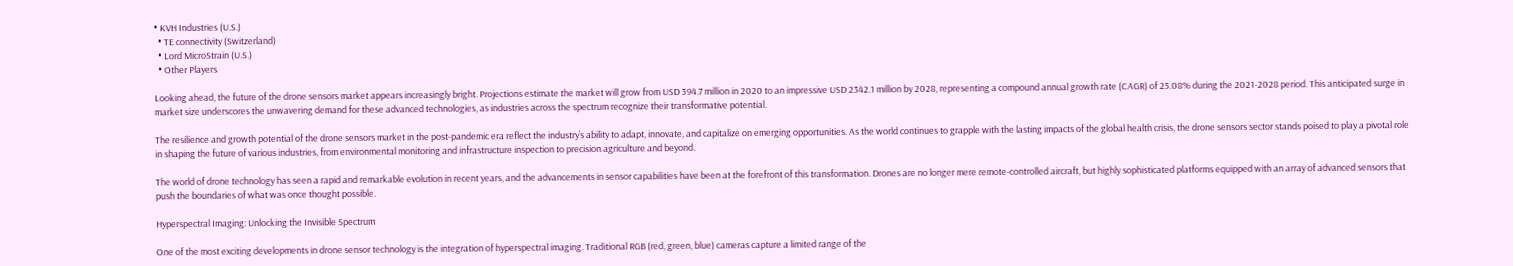• KVH Industries (U.S.)
  • TE connectivity (Switzerland)
  • Lord MicroStrain (U.S.)
  • Other Players

Looking ahead, the future of the drone sensors market appears increasingly bright. Projections estimate the market will grow from USD 394.7 million in 2020 to an impressive USD 2342.1 million by 2028, representing a compound annual growth rate (CAGR) of 25.08% during the 2021-2028 period. This anticipated surge in market size underscores the unwavering demand for these advanced technologies, as industries across the spectrum recognize their transformative potential.

The resilience and growth potential of the drone sensors market in the post-pandemic era reflect the industry’s ability to adapt, innovate, and capitalize on emerging opportunities. As the world continues to grapple with the lasting impacts of the global health crisis, the drone sensors sector stands poised to play a pivotal role in shaping the future of various industries, from environmental monitoring and infrastructure inspection to precision agriculture and beyond.

The world of drone technology has seen a rapid and remarkable evolution in recent years, and the advancements in sensor capabilities have been at the forefront of this transformation. Drones are no longer mere remote-controlled aircraft, but highly sophisticated platforms equipped with an array of advanced sensors that push the boundaries of what was once thought possible.

Hyperspectral Imaging: Unlocking the Invisible Spectrum

One of the most exciting developments in drone sensor technology is the integration of hyperspectral imaging. Traditional RGB (red, green, blue) cameras capture a limited range of the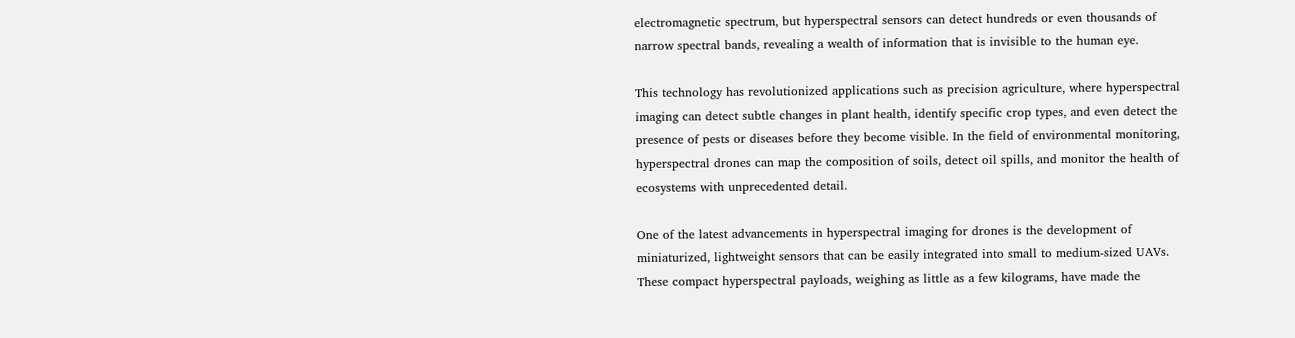electromagnetic spectrum, but hyperspectral sensors can detect hundreds or even thousands of narrow spectral bands, revealing a wealth of information that is invisible to the human eye.

This technology has revolutionized applications such as precision agriculture, where hyperspectral imaging can detect subtle changes in plant health, identify specific crop types, and even detect the presence of pests or diseases before they become visible. In the field of environmental monitoring, hyperspectral drones can map the composition of soils, detect oil spills, and monitor the health of ecosystems with unprecedented detail.

One of the latest advancements in hyperspectral imaging for drones is the development of miniaturized, lightweight sensors that can be easily integrated into small to medium-sized UAVs. These compact hyperspectral payloads, weighing as little as a few kilograms, have made the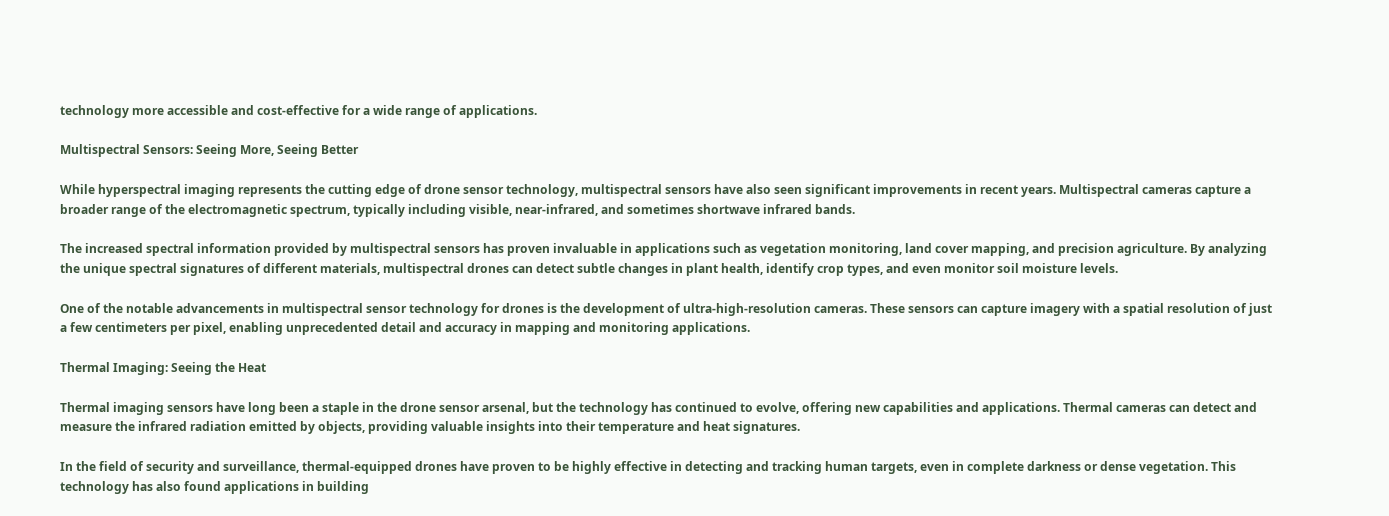technology more accessible and cost-effective for a wide range of applications.

Multispectral Sensors: Seeing More, Seeing Better

While hyperspectral imaging represents the cutting edge of drone sensor technology, multispectral sensors have also seen significant improvements in recent years. Multispectral cameras capture a broader range of the electromagnetic spectrum, typically including visible, near-infrared, and sometimes shortwave infrared bands.

The increased spectral information provided by multispectral sensors has proven invaluable in applications such as vegetation monitoring, land cover mapping, and precision agriculture. By analyzing the unique spectral signatures of different materials, multispectral drones can detect subtle changes in plant health, identify crop types, and even monitor soil moisture levels.

One of the notable advancements in multispectral sensor technology for drones is the development of ultra-high-resolution cameras. These sensors can capture imagery with a spatial resolution of just a few centimeters per pixel, enabling unprecedented detail and accuracy in mapping and monitoring applications.

Thermal Imaging: Seeing the Heat

Thermal imaging sensors have long been a staple in the drone sensor arsenal, but the technology has continued to evolve, offering new capabilities and applications. Thermal cameras can detect and measure the infrared radiation emitted by objects, providing valuable insights into their temperature and heat signatures.

In the field of security and surveillance, thermal-equipped drones have proven to be highly effective in detecting and tracking human targets, even in complete darkness or dense vegetation. This technology has also found applications in building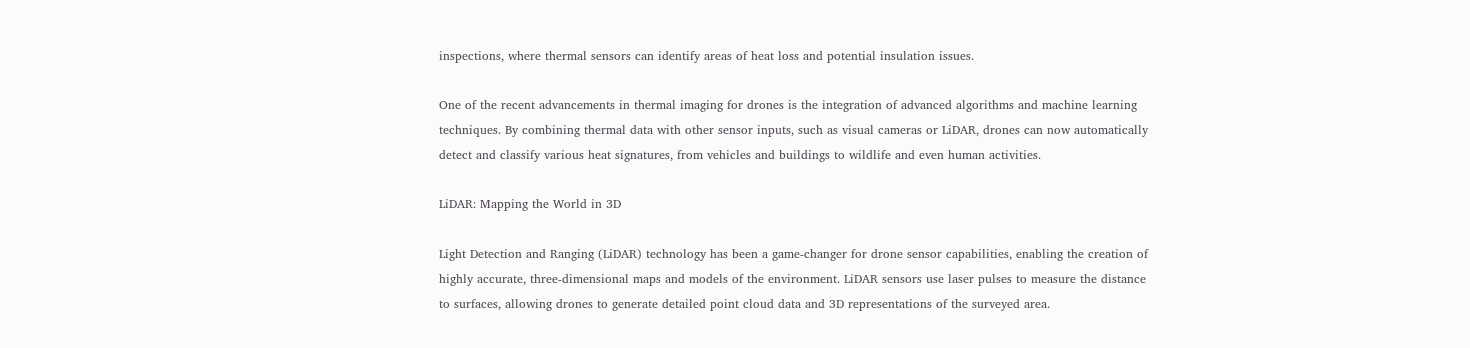inspections, where thermal sensors can identify areas of heat loss and potential insulation issues.

One of the recent advancements in thermal imaging for drones is the integration of advanced algorithms and machine learning techniques. By combining thermal data with other sensor inputs, such as visual cameras or LiDAR, drones can now automatically detect and classify various heat signatures, from vehicles and buildings to wildlife and even human activities.

LiDAR: Mapping the World in 3D

Light Detection and Ranging (LiDAR) technology has been a game-changer for drone sensor capabilities, enabling the creation of highly accurate, three-dimensional maps and models of the environment. LiDAR sensors use laser pulses to measure the distance to surfaces, allowing drones to generate detailed point cloud data and 3D representations of the surveyed area.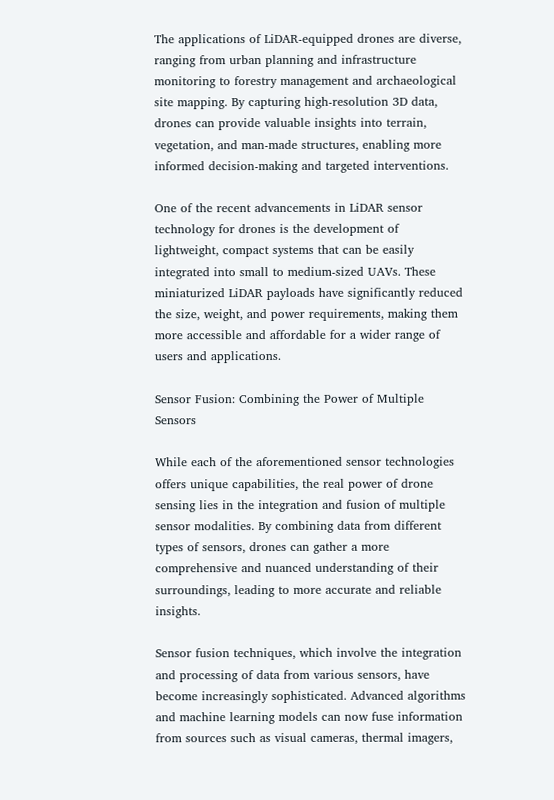The applications of LiDAR-equipped drones are diverse, ranging from urban planning and infrastructure monitoring to forestry management and archaeological site mapping. By capturing high-resolution 3D data, drones can provide valuable insights into terrain, vegetation, and man-made structures, enabling more informed decision-making and targeted interventions.

One of the recent advancements in LiDAR sensor technology for drones is the development of lightweight, compact systems that can be easily integrated into small to medium-sized UAVs. These miniaturized LiDAR payloads have significantly reduced the size, weight, and power requirements, making them more accessible and affordable for a wider range of users and applications.

Sensor Fusion: Combining the Power of Multiple Sensors

While each of the aforementioned sensor technologies offers unique capabilities, the real power of drone sensing lies in the integration and fusion of multiple sensor modalities. By combining data from different types of sensors, drones can gather a more comprehensive and nuanced understanding of their surroundings, leading to more accurate and reliable insights.

Sensor fusion techniques, which involve the integration and processing of data from various sensors, have become increasingly sophisticated. Advanced algorithms and machine learning models can now fuse information from sources such as visual cameras, thermal imagers,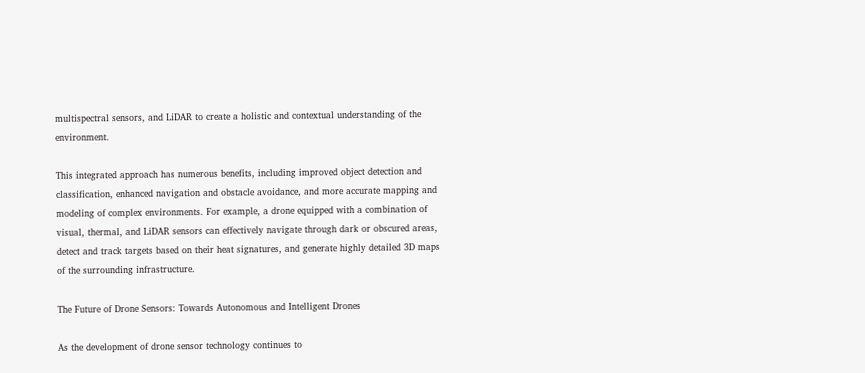multispectral sensors, and LiDAR to create a holistic and contextual understanding of the environment.

This integrated approach has numerous benefits, including improved object detection and classification, enhanced navigation and obstacle avoidance, and more accurate mapping and modeling of complex environments. For example, a drone equipped with a combination of visual, thermal, and LiDAR sensors can effectively navigate through dark or obscured areas, detect and track targets based on their heat signatures, and generate highly detailed 3D maps of the surrounding infrastructure.

The Future of Drone Sensors: Towards Autonomous and Intelligent Drones

As the development of drone sensor technology continues to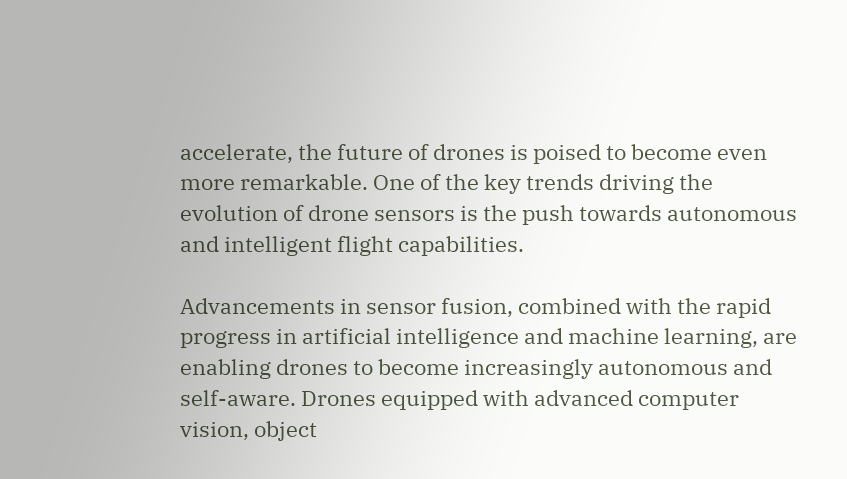accelerate, the future of drones is poised to become even more remarkable. One of the key trends driving the evolution of drone sensors is the push towards autonomous and intelligent flight capabilities.

Advancements in sensor fusion, combined with the rapid progress in artificial intelligence and machine learning, are enabling drones to become increasingly autonomous and self-aware. Drones equipped with advanced computer vision, object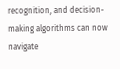recognition, and decision-making algorithms can now navigate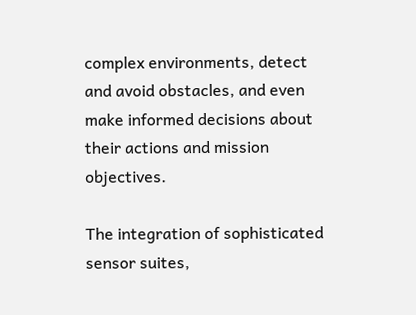complex environments, detect and avoid obstacles, and even make informed decisions about their actions and mission objectives.

The integration of sophisticated sensor suites,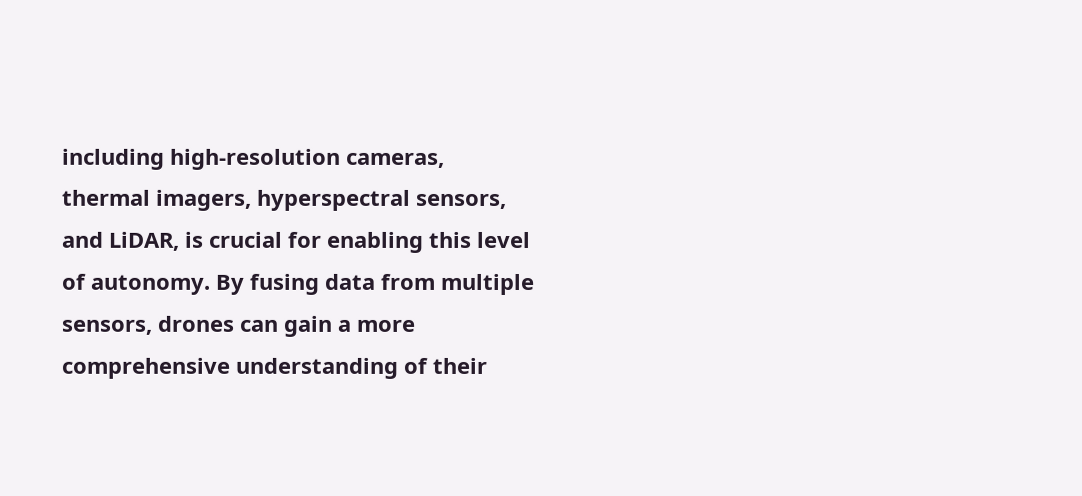including high-resolution cameras, thermal imagers, hyperspectral sensors, and LiDAR, is crucial for enabling this level of autonomy. By fusing data from multiple sensors, drones can gain a more comprehensive understanding of their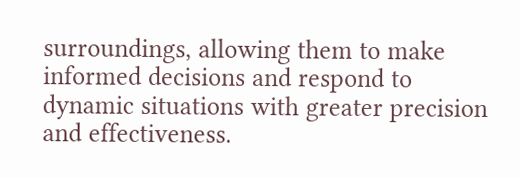surroundings, allowing them to make informed decisions and respond to dynamic situations with greater precision and effectiveness.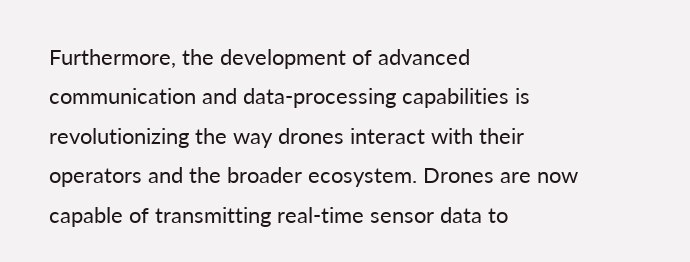Furthermore, the development of advanced communication and data-processing capabilities is revolutionizing the way drones interact with their operators and the broader ecosystem. Drones are now capable of transmitting real-time sensor data to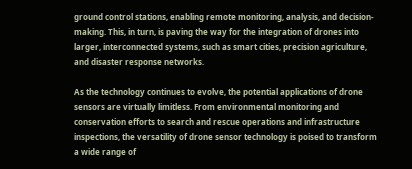ground control stations, enabling remote monitoring, analysis, and decision-making. This, in turn, is paving the way for the integration of drones into larger, interconnected systems, such as smart cities, precision agriculture, and disaster response networks.

As the technology continues to evolve, the potential applications of drone sensors are virtually limitless. From environmental monitoring and conservation efforts to search and rescue operations and infrastructure inspections, the versatility of drone sensor technology is poised to transform a wide range of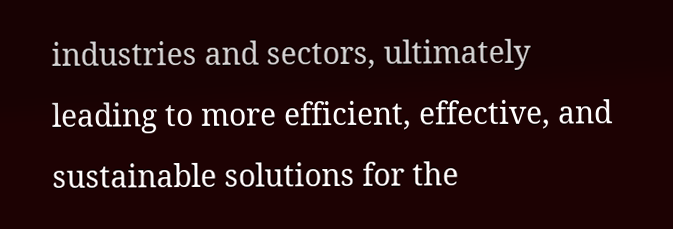industries and sectors, ultimately leading to more efficient, effective, and sustainable solutions for the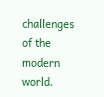challenges of the modern world.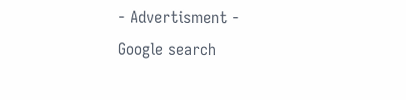- Advertisment -
Google search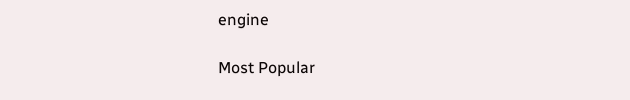engine

Most Popular